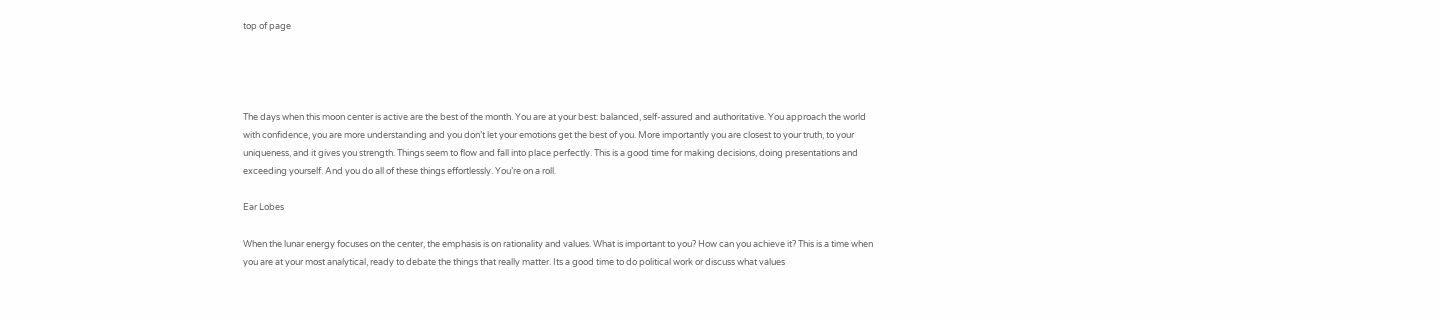top of page




The days when this moon center is active are the best of the month. You are at your best: balanced, self-assured and authoritative. You approach the world with confidence, you are more understanding and you don’t let your emotions get the best of you. More importantly you are closest to your truth, to your uniqueness, and it gives you strength. Things seem to flow and fall into place perfectly. This is a good time for making decisions, doing presentations and exceeding yourself. And you do all of these things effortlessly. You’re on a roll.

Ear Lobes

When the lunar energy focuses on the center, the emphasis is on rationality and values. What is important to you? How can you achieve it? This is a time when you are at your most analytical, ready to debate the things that really matter. Its a good time to do political work or discuss what values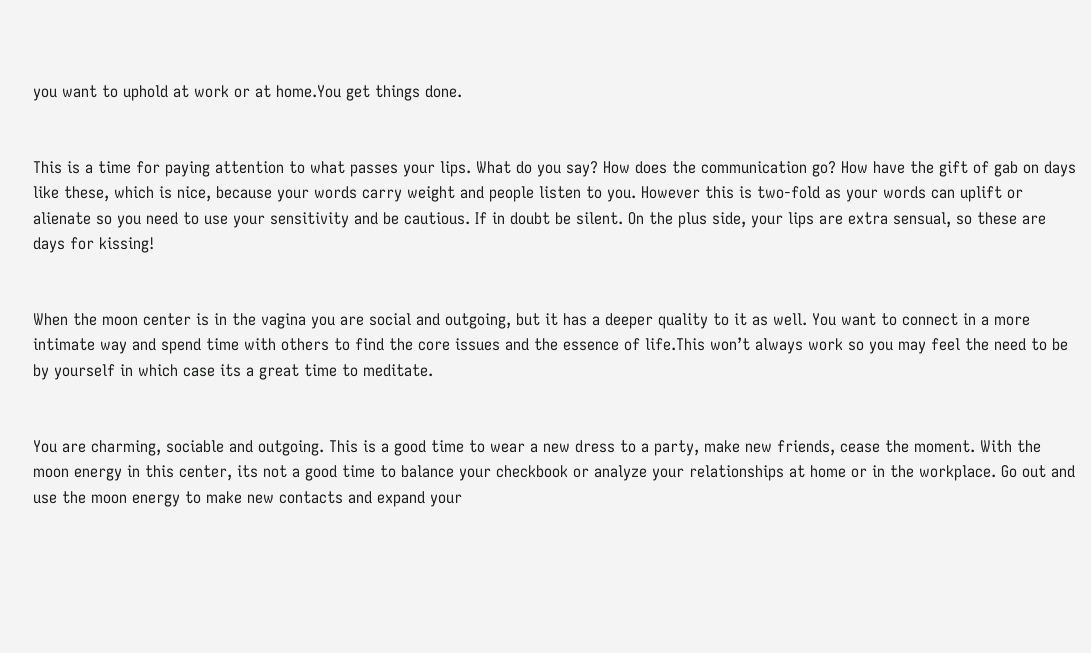you want to uphold at work or at home.You get things done.


This is a time for paying attention to what passes your lips. What do you say? How does the communication go? How have the gift of gab on days like these, which is nice, because your words carry weight and people listen to you. However this is two-fold as your words can uplift or alienate so you need to use your sensitivity and be cautious. If in doubt be silent. On the plus side, your lips are extra sensual, so these are days for kissing!


When the moon center is in the vagina you are social and outgoing, but it has a deeper quality to it as well. You want to connect in a more intimate way and spend time with others to find the core issues and the essence of life.This won’t always work so you may feel the need to be by yourself in which case its a great time to meditate.


You are charming, sociable and outgoing. This is a good time to wear a new dress to a party, make new friends, cease the moment. With the moon energy in this center, its not a good time to balance your checkbook or analyze your relationships at home or in the workplace. Go out and use the moon energy to make new contacts and expand your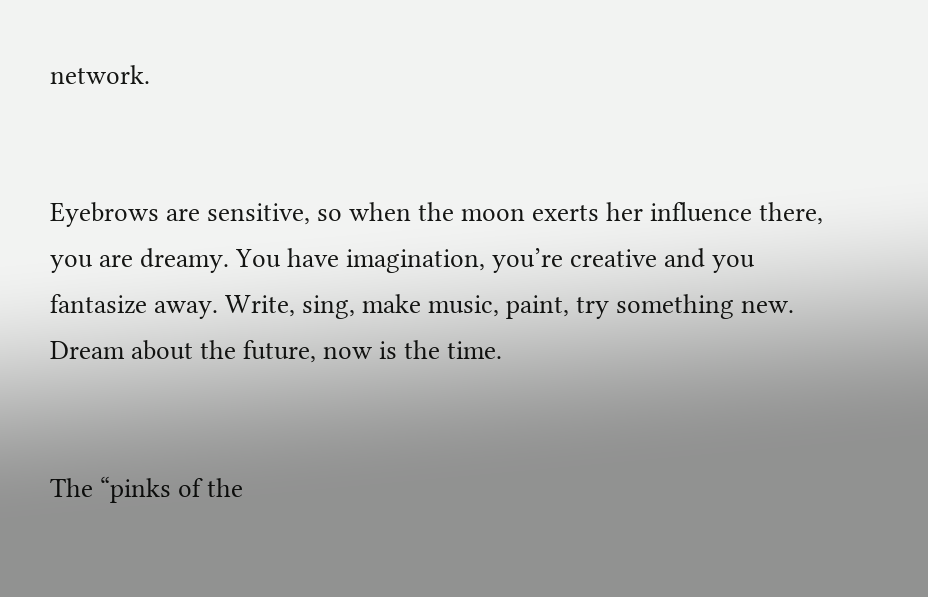network.


Eyebrows are sensitive, so when the moon exerts her influence there, you are dreamy. You have imagination, you’re creative and you fantasize away. Write, sing, make music, paint, try something new. Dream about the future, now is the time.


The “pinks of the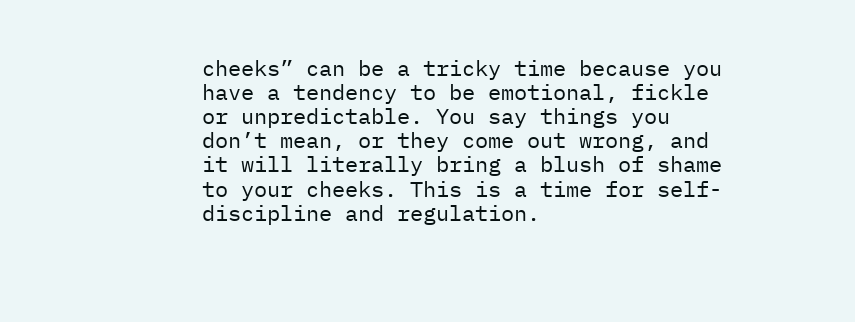cheeks” can be a tricky time because you have a tendency to be emotional, fickle or unpredictable. You say things you don’t mean, or they come out wrong, and it will literally bring a blush of shame to your cheeks. This is a time for self-discipline and regulation.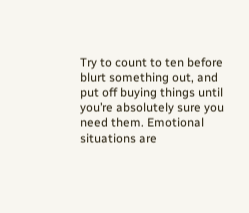Try to count to ten before blurt something out, and put off buying things until you’re absolutely sure you need them. Emotional situations are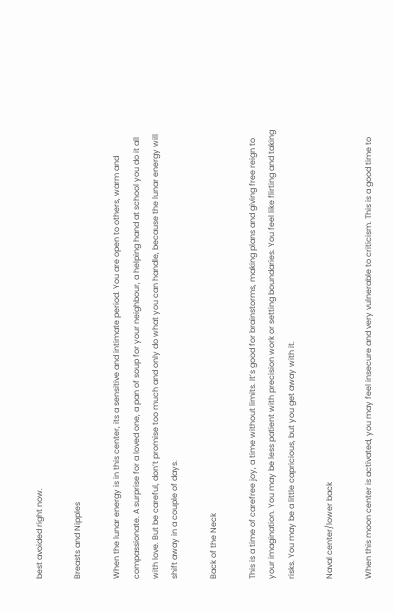best avoided right now.

Breasts and Nipples

When the lunar energy is in this center, its a sensitive and intimate period. You are open to others, warm and compassionate. A surprise for a loved one, a pan of soup for your neighbour, a helping hand at school you do it all with love. But be careful, don’t promise too much and only do what you can handle, because the lunar energy will shift away in a couple of days.

Back of the Neck

This is a time of carefree joy, a time without limits. It’s good for brainstorms, making plans and giving free reign to your imagination. You may be less patient with precision work or setting boundaries. You feel like flirting and taking risks. You may be a little capricious, but you get away with it.

Naval center/lower back

When this moon center is activated, you may feel insecure and very vulnerable to criticism. This is a good time to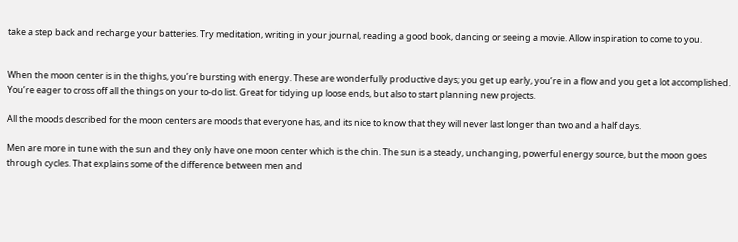take a step back and recharge your batteries. Try meditation, writing in your journal, reading a good book, dancing or seeing a movie. Allow inspiration to come to you.


When the moon center is in the thighs, you’re bursting with energy. These are wonderfully productive days; you get up early, you’re in a flow and you get a lot accomplished. You’re eager to cross off all the things on your to-do list. Great for tidying up loose ends, but also to start planning new projects.

All the moods described for the moon centers are moods that everyone has, and its nice to know that they will never last longer than two and a half days.

Men are more in tune with the sun and they only have one moon center which is the chin. The sun is a steady, unchanging, powerful energy source, but the moon goes through cycles. That explains some of the difference between men and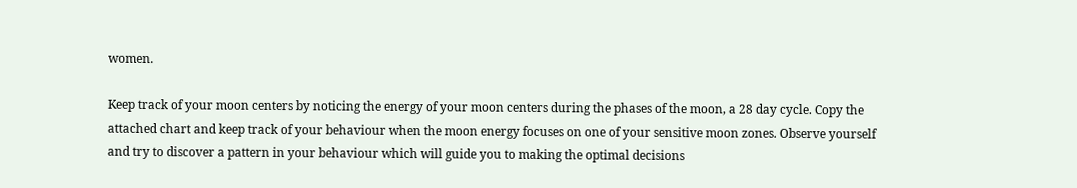women.

Keep track of your moon centers by noticing the energy of your moon centers during the phases of the moon, a 28 day cycle. Copy the attached chart and keep track of your behaviour when the moon energy focuses on one of your sensitive moon zones. Observe yourself and try to discover a pattern in your behaviour which will guide you to making the optimal decisions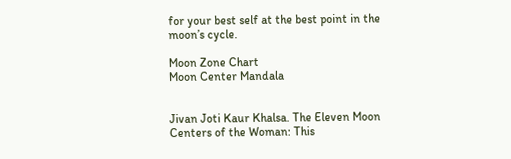for your best self at the best point in the moon’s cycle.

Moon Zone Chart
Moon Center Mandala


Jivan Joti Kaur Khalsa. The Eleven Moon Centers of the Woman: This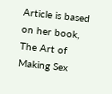Article is based on her book, The Art of Making Sex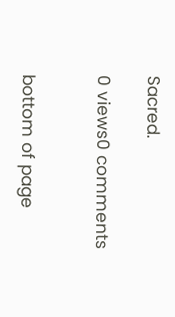Sacred.

0 views0 comments


bottom of page